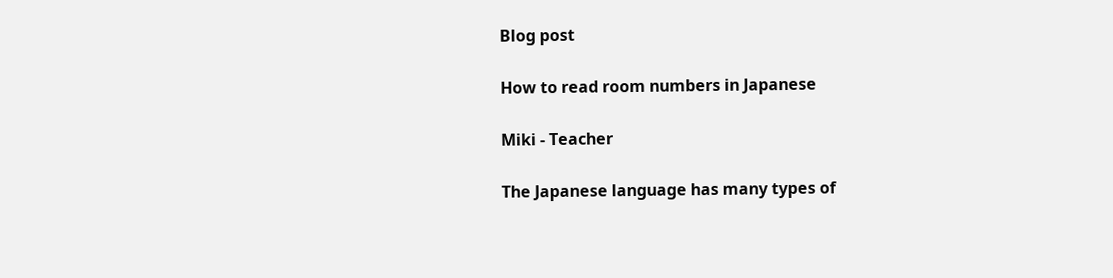Blog post

How to read room numbers in Japanese

Miki - Teacher

The Japanese language has many types of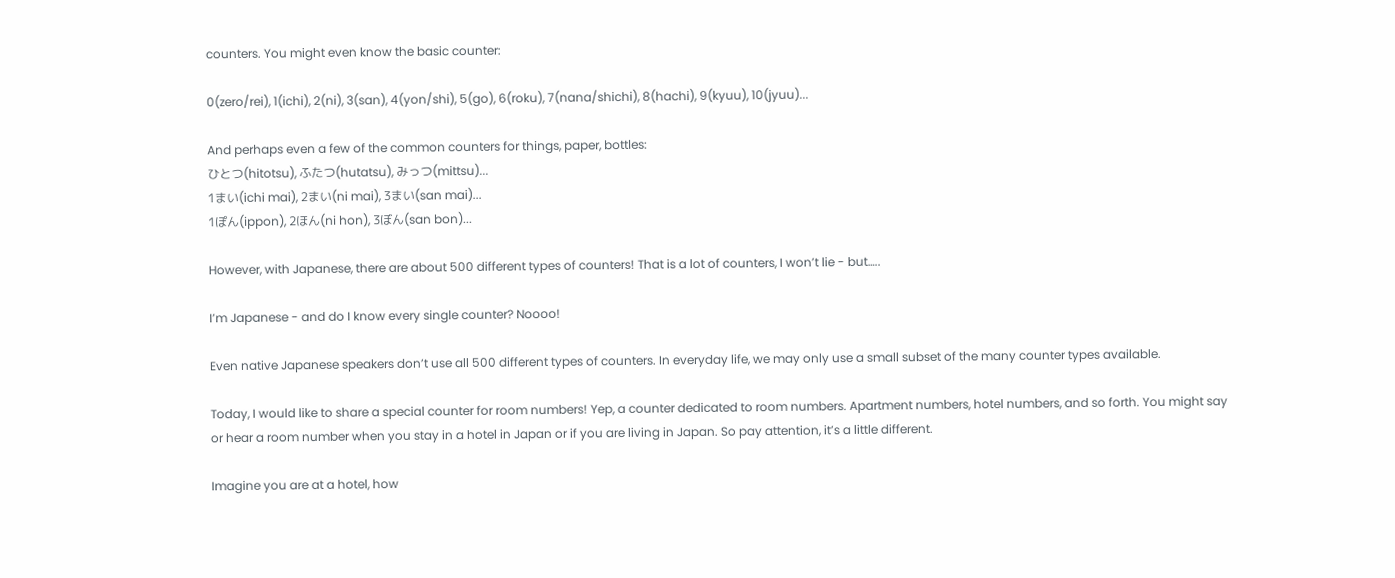counters. You might even know the basic counter:

0(zero/rei), 1(ichi), 2(ni), 3(san), 4(yon/shi), 5(go), 6(roku), 7(nana/shichi), 8(hachi), 9(kyuu), 10(jyuu)...

And perhaps even a few of the common counters for things, paper, bottles:
ひとつ(hitotsu), ふたつ(hutatsu), みっつ(mittsu)...
1まい(ichi mai), 2まい(ni mai), 3まい(san mai)...
1ぽん(ippon), 2ほん(ni hon), 3ぼん(san bon)...

However, with Japanese, there are about 500 different types of counters! That is a lot of counters, I won’t lie - but…..

I’m Japanese - and do I know every single counter? Noooo!

Even native Japanese speakers don’t use all 500 different types of counters. In everyday life, we may only use a small subset of the many counter types available.

Today, I would like to share a special counter for room numbers! Yep, a counter dedicated to room numbers. Apartment numbers, hotel numbers, and so forth. You might say or hear a room number when you stay in a hotel in Japan or if you are living in Japan. So pay attention, it’s a little different.

Imagine you are at a hotel, how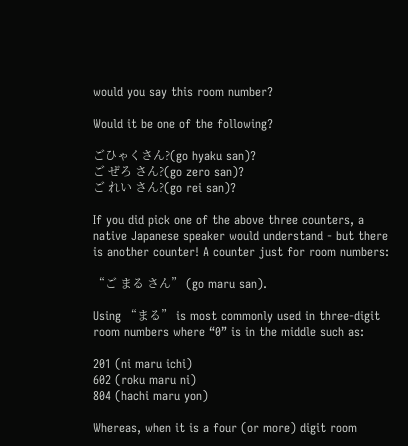would you say this room number?

Would it be one of the following?

ごひゃくさん?(go hyaku san)?
ご ぜろ さん?(go zero san)?
ご れい さん?(go rei san)?

If you did pick one of the above three counters, a native Japanese speaker would understand - but there is another counter! A counter just for room numbers:

“ご まる さん” (go maru san).

Using “まる” is most commonly used in three-digit room numbers where “0” is in the middle such as:

201 (ni maru ichi)
602 (roku maru ni)
804 (hachi maru yon)

Whereas, when it is a four (or more) digit room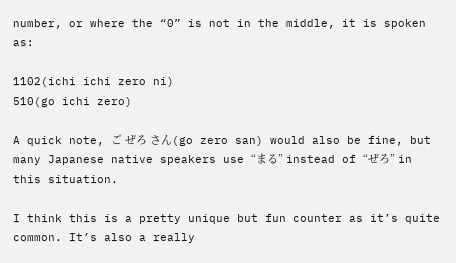number, or where the “0” is not in the middle, it is spoken as:

1102(ichi ichi zero ni)
510(go ichi zero)

A quick note, ご ぜろ さん(go zero san) would also be fine, but many Japanese native speakers use “まる” instead of “ぜろ” in this situation.

I think this is a pretty unique but fun counter as it’s quite common. It’s also a really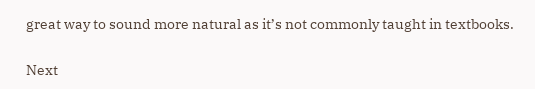great way to sound more natural as it’s not commonly taught in textbooks.

Next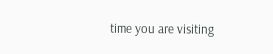time you are visiting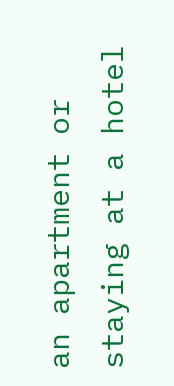an apartment or staying at a hotel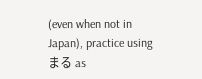(even when not in Japan), practice using まる as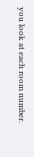you look at each room number.